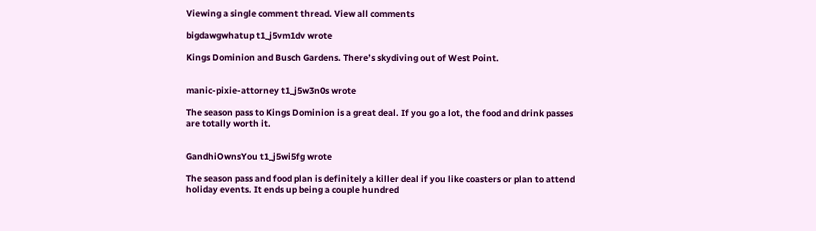Viewing a single comment thread. View all comments

bigdawgwhatup t1_j5vm1dv wrote

Kings Dominion and Busch Gardens. There’s skydiving out of West Point.


manic-pixie-attorney t1_j5w3n0s wrote

The season pass to Kings Dominion is a great deal. If you go a lot, the food and drink passes are totally worth it.


GandhiOwnsYou t1_j5wi5fg wrote

The season pass and food plan is definitely a killer deal if you like coasters or plan to attend holiday events. It ends up being a couple hundred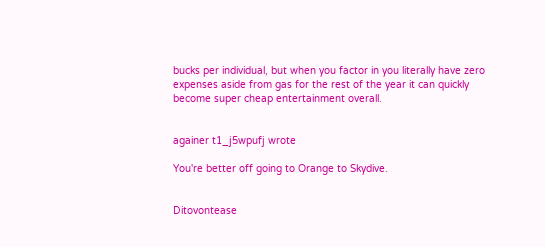bucks per individual, but when you factor in you literally have zero expenses aside from gas for the rest of the year it can quickly become super cheap entertainment overall.


againer t1_j5wpufj wrote

You're better off going to Orange to Skydive.


Ditovontease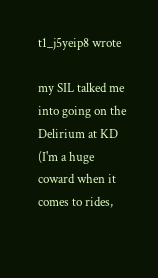t1_j5yeip8 wrote

my SIL talked me into going on the Delirium at KD (I'm a huge coward when it comes to rides,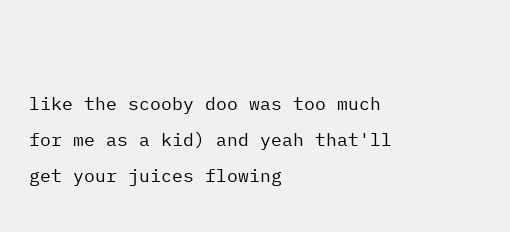like the scooby doo was too much for me as a kid) and yeah that'll get your juices flowing